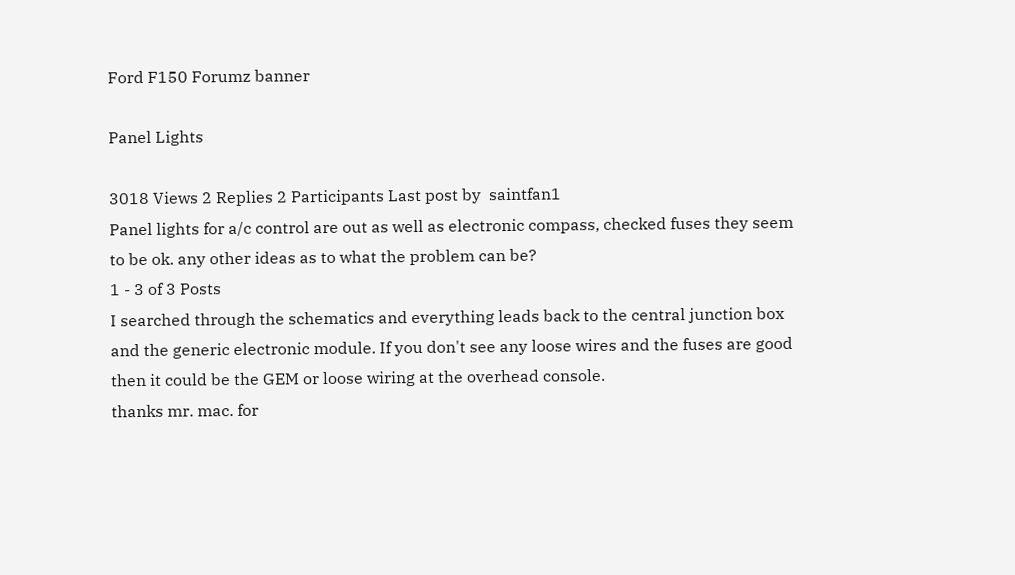Ford F150 Forumz banner

Panel Lights

3018 Views 2 Replies 2 Participants Last post by  saintfan1
Panel lights for a/c control are out as well as electronic compass, checked fuses they seem to be ok. any other ideas as to what the problem can be?
1 - 3 of 3 Posts
I searched through the schematics and everything leads back to the central junction box and the generic electronic module. If you don't see any loose wires and the fuses are good then it could be the GEM or loose wiring at the overhead console.
thanks mr. mac. for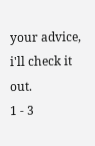your advice, i'll check it out.
1 - 3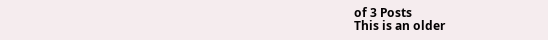of 3 Posts
This is an older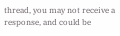thread, you may not receive a response, and could be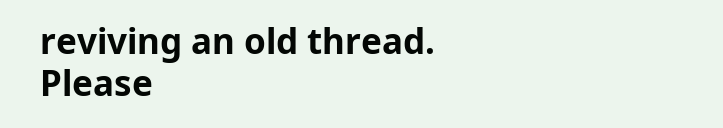reviving an old thread. Please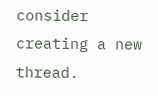consider creating a new thread.